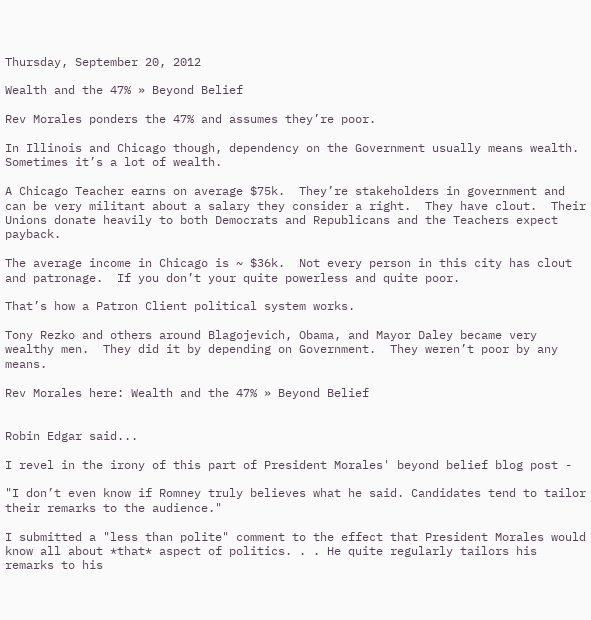Thursday, September 20, 2012

Wealth and the 47% » Beyond Belief

Rev Morales ponders the 47% and assumes they’re poor.

In Illinois and Chicago though, dependency on the Government usually means wealth.  Sometimes it’s a lot of wealth.

A Chicago Teacher earns on average $75k.  They’re stakeholders in government and can be very militant about a salary they consider a right.  They have clout.  Their Unions donate heavily to both Democrats and Republicans and the Teachers expect payback.

The average income in Chicago is ~ $36k.  Not every person in this city has clout and patronage.  If you don’t your quite powerless and quite poor.

That’s how a Patron Client political system works.

Tony Rezko and others around Blagojevich, Obama, and Mayor Daley became very wealthy men.  They did it by depending on Government.  They weren’t poor by any means.

Rev Morales here: Wealth and the 47% » Beyond Belief


Robin Edgar said...

I revel in the irony of this part of President Morales' beyond belief blog post -

"I don’t even know if Romney truly believes what he said. Candidates tend to tailor their remarks to the audience."

I submitted a "less than polite" comment to the effect that President Morales would know all about *that* aspect of politics. . . He quite regularly tailors his remarks to his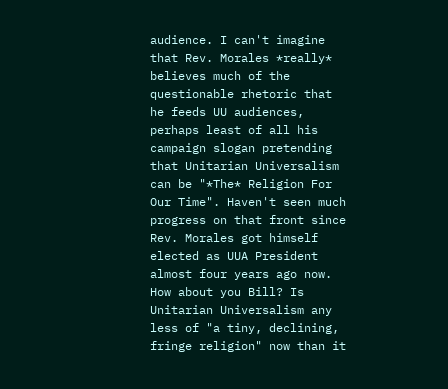audience. I can't imagine that Rev. Morales *really* believes much of the questionable rhetoric that he feeds UU audiences, perhaps least of all his campaign slogan pretending that Unitarian Universalism can be "*The* Religion For Our Time". Haven't seen much progress on that front since Rev. Morales got himself elected as UUA President almost four years ago now. How about you Bill? Is Unitarian Universalism any less of "a tiny, declining, fringe religion" now than it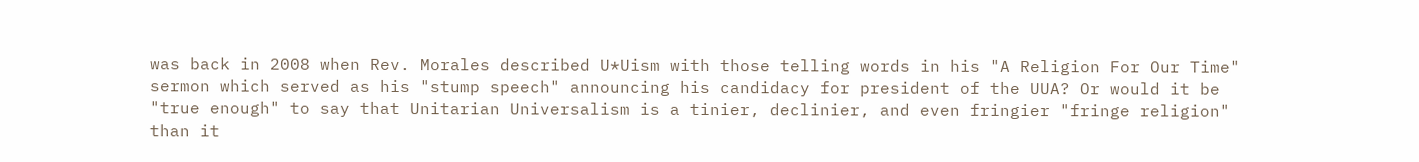was back in 2008 when Rev. Morales described U*Uism with those telling words in his "A Religion For Our Time" sermon which served as his "stump speech" announcing his candidacy for president of the UUA? Or would it be "true enough" to say that Unitarian Universalism is a tinier, declinier, and even fringier "fringe religion" than it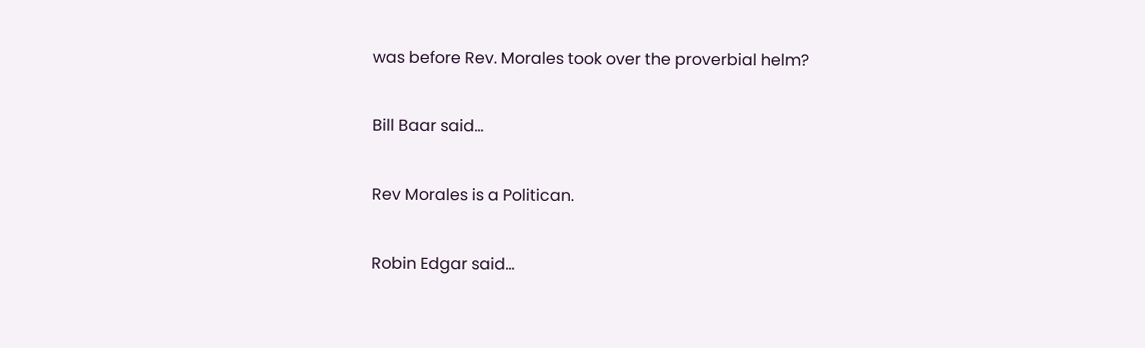was before Rev. Morales took over the proverbial helm?

Bill Baar said...

Rev Morales is a Politican.

Robin Edgar said...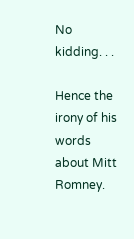No kidding. . .

Hence the irony of his words about Mitt Romney.